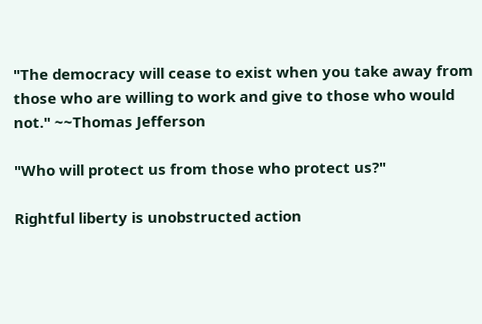"The democracy will cease to exist when you take away from those who are willing to work and give to those who would not." ~~Thomas Jefferson

"Who will protect us from those who protect us?"

Rightful liberty is unobstructed action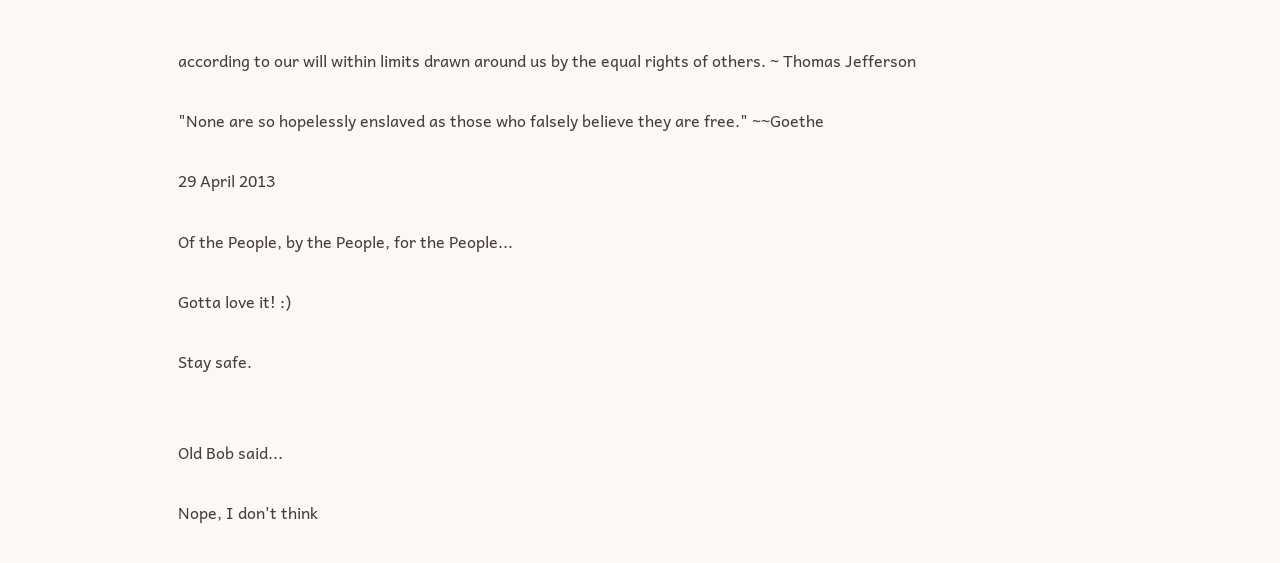according to our will within limits drawn around us by the equal rights of others. ~ Thomas Jefferson

"None are so hopelessly enslaved as those who falsely believe they are free." ~~Goethe

29 April 2013

Of the People, by the People, for the People...

Gotta love it! :)

Stay safe.


Old Bob said...

Nope, I don't think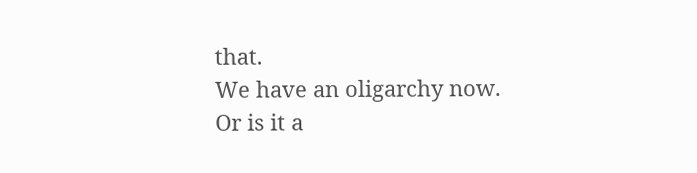that.
We have an oligarchy now.
Or is it a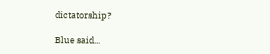dictatorship?

Blue said...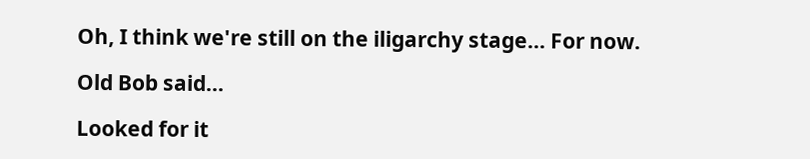Oh, I think we're still on the iligarchy stage... For now.

Old Bob said...

Looked for it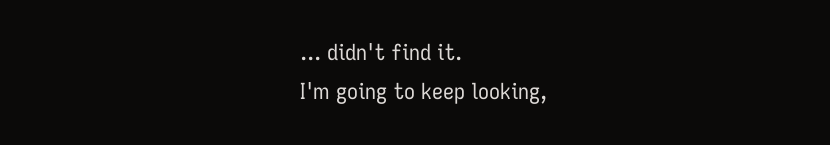... didn't find it.
I'm going to keep looking,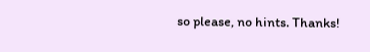so please, no hints. Thanks!